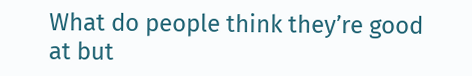What do people think they’re good at but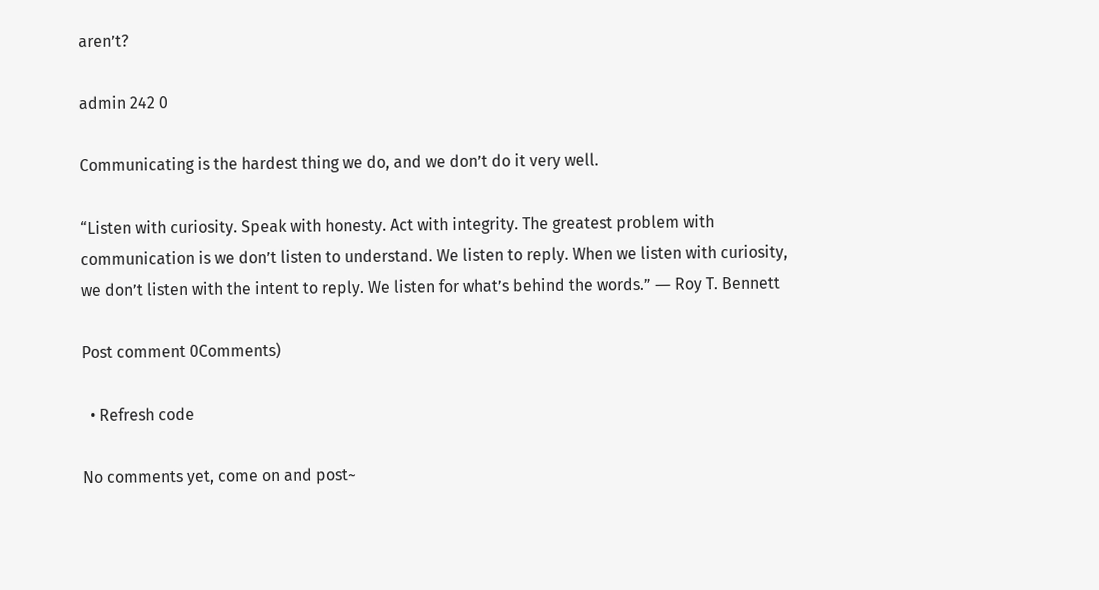aren’t?

admin 242 0

Communicating is the hardest thing we do, and we don’t do it very well.

“Listen with curiosity. Speak with honesty. Act with integrity. The greatest problem with communication is we don’t listen to understand. We listen to reply. When we listen with curiosity, we don’t listen with the intent to reply. We listen for what’s behind the words.” ― Roy T. Bennett

Post comment 0Comments)

  • Refresh code

No comments yet, come on and post~